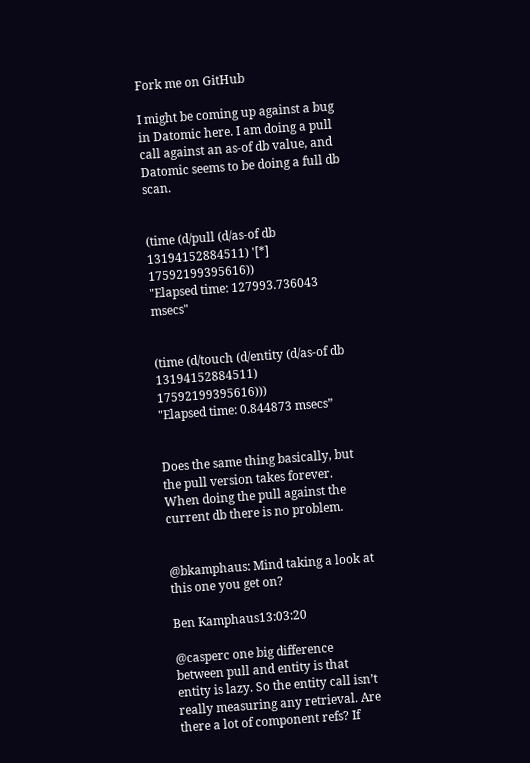Fork me on GitHub

I might be coming up against a bug in Datomic here. I am doing a pull call against an as-of db value, and Datomic seems to be doing a full db scan.


(time (d/pull (d/as-of db 13194152884511) '[*] 17592199395616))
"Elapsed time: 127993.736043 msecs"


(time (d/touch (d/entity (d/as-of db 13194152884511) 17592199395616)))
"Elapsed time: 0.844873 msecs”


Does the same thing basically, but the pull version takes forever. When doing the pull against the current db there is no problem.


@bkamphaus: Mind taking a look at this one you get on?

Ben Kamphaus13:03:20

@casperc one big difference between pull and entity is that entity is lazy. So the entity call isn’t really measuring any retrieval. Are there a lot of component refs? If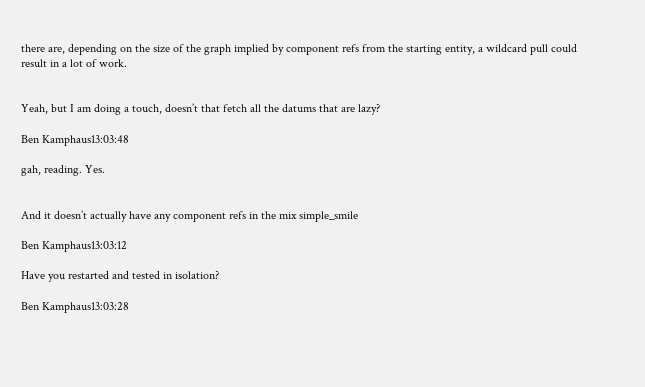there are, depending on the size of the graph implied by component refs from the starting entity, a wildcard pull could result in a lot of work.


Yeah, but I am doing a touch, doesn’t that fetch all the datums that are lazy?

Ben Kamphaus13:03:48

gah, reading. Yes.


And it doesn’t actually have any component refs in the mix simple_smile

Ben Kamphaus13:03:12

Have you restarted and tested in isolation?

Ben Kamphaus13:03:28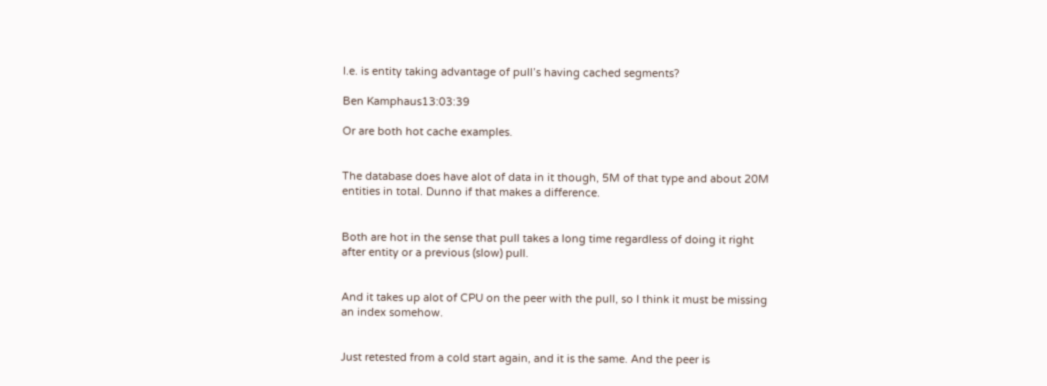I.e. is entity taking advantage of pull’s having cached segments?

Ben Kamphaus13:03:39

Or are both hot cache examples.


The database does have alot of data in it though, 5M of that type and about 20M entities in total. Dunno if that makes a difference.


Both are hot in the sense that pull takes a long time regardless of doing it right after entity or a previous (slow) pull.


And it takes up alot of CPU on the peer with the pull, so I think it must be missing an index somehow.


Just retested from a cold start again, and it is the same. And the peer is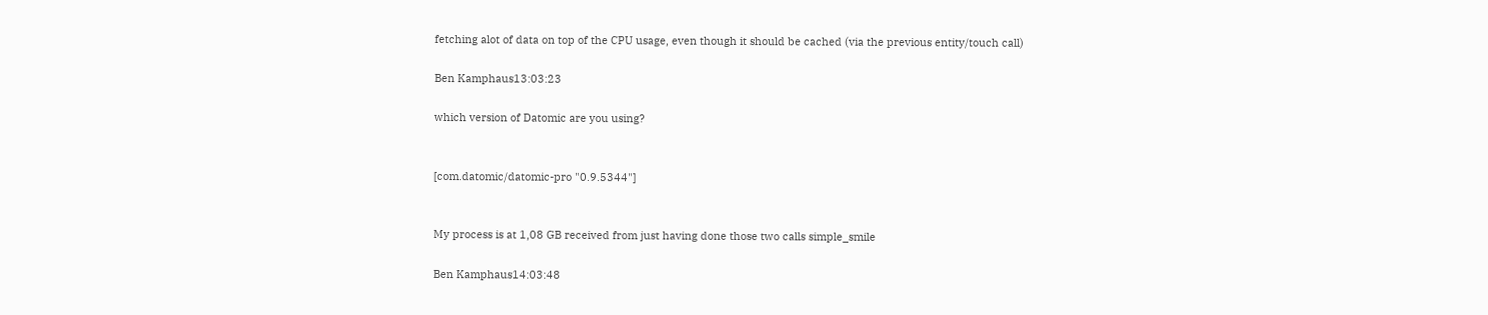fetching alot of data on top of the CPU usage, even though it should be cached (via the previous entity/touch call)

Ben Kamphaus13:03:23

which version of Datomic are you using?


[com.datomic/datomic-pro "0.9.5344"]


My process is at 1,08 GB received from just having done those two calls simple_smile

Ben Kamphaus14:03:48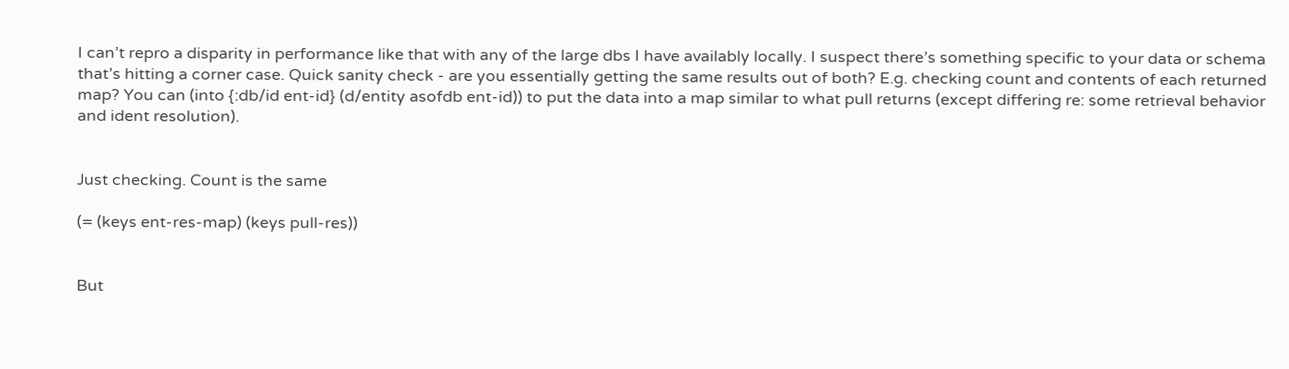I can’t repro a disparity in performance like that with any of the large dbs I have availably locally. I suspect there’s something specific to your data or schema that’s hitting a corner case. Quick sanity check - are you essentially getting the same results out of both? E.g. checking count and contents of each returned map? You can (into {:db/id ent-id} (d/entity asofdb ent-id)) to put the data into a map similar to what pull returns (except differing re: some retrieval behavior and ident resolution).


Just checking. Count is the same

(= (keys ent-res-map) (keys pull-res))


But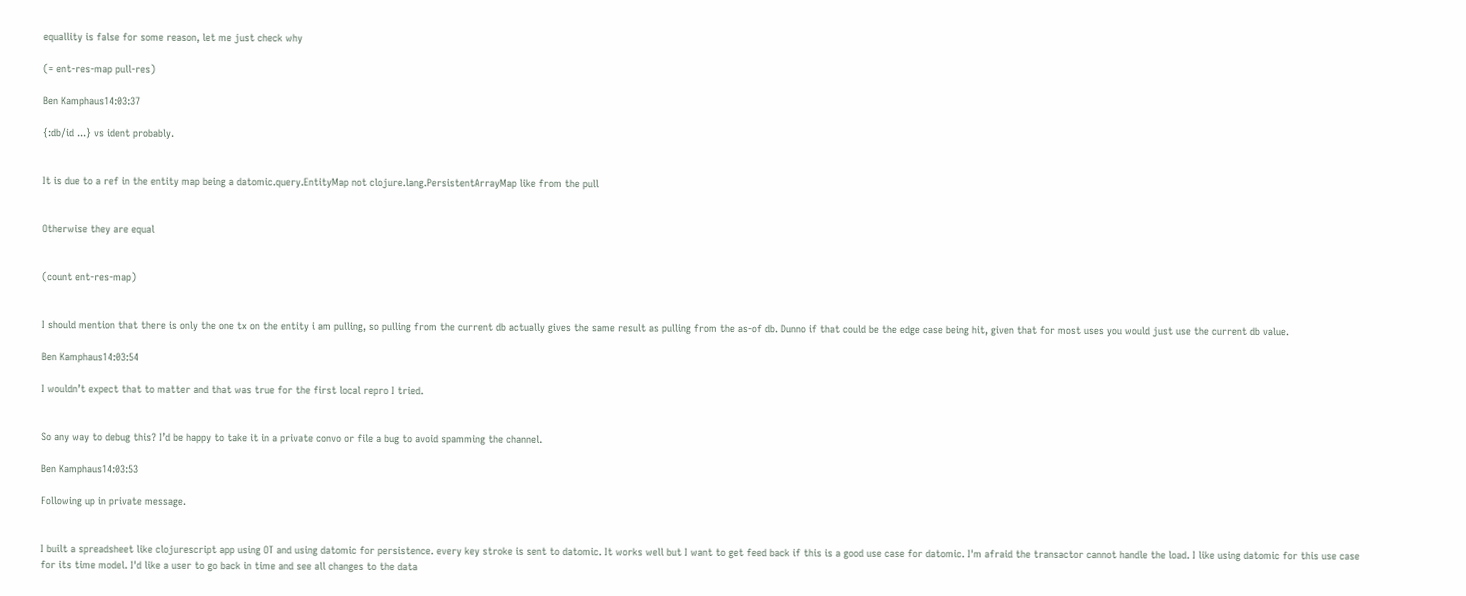equallity is false for some reason, let me just check why

(= ent-res-map pull-res)

Ben Kamphaus14:03:37

{:db/id ...} vs ident probably.


It is due to a ref in the entity map being a datomic.query.EntityMap not clojure.lang.PersistentArrayMap like from the pull


Otherwise they are equal


(count ent-res-map)


I should mention that there is only the one tx on the entity i am pulling, so pulling from the current db actually gives the same result as pulling from the as-of db. Dunno if that could be the edge case being hit, given that for most uses you would just use the current db value.

Ben Kamphaus14:03:54

I wouldn’t expect that to matter and that was true for the first local repro I tried.


So any way to debug this? I’d be happy to take it in a private convo or file a bug to avoid spamming the channel.

Ben Kamphaus14:03:53

Following up in private message.


I built a spreadsheet like clojurescript app using OT and using datomic for persistence. every key stroke is sent to datomic. It works well but I want to get feed back if this is a good use case for datomic. I'm afraid the transactor cannot handle the load. I like using datomic for this use case for its time model. I'd like a user to go back in time and see all changes to the data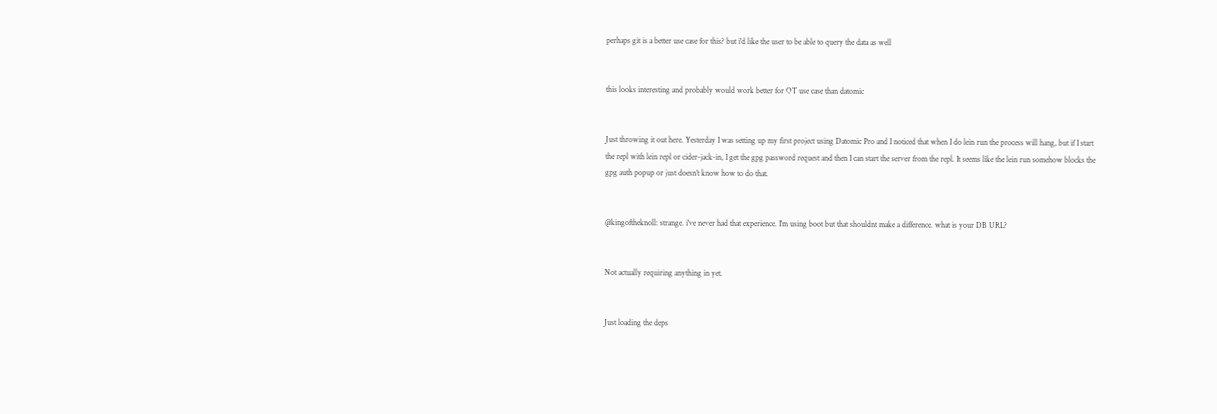perhaps git is a better use case for this? but i'd like the user to be able to query the data as well


this looks interesting and probably would work better for OT use case than datomic


Just throwing it out here. Yesterday I was setting up my first project using Datomic Pro and I noticed that when I do lein run the process will hang, but if I start the repl with lein repl or cider-jack-in, I get the gpg password request and then I can start the server from the repl. It seems like the lein run somehow blocks the gpg auth popup or just doesn’t know how to do that.


@kingoftheknoll: strange. i've never had that experience. I'm using boot but that shouldnt make a difference. what is your DB URL?


Not actually requiring anything in yet.


Just loading the deps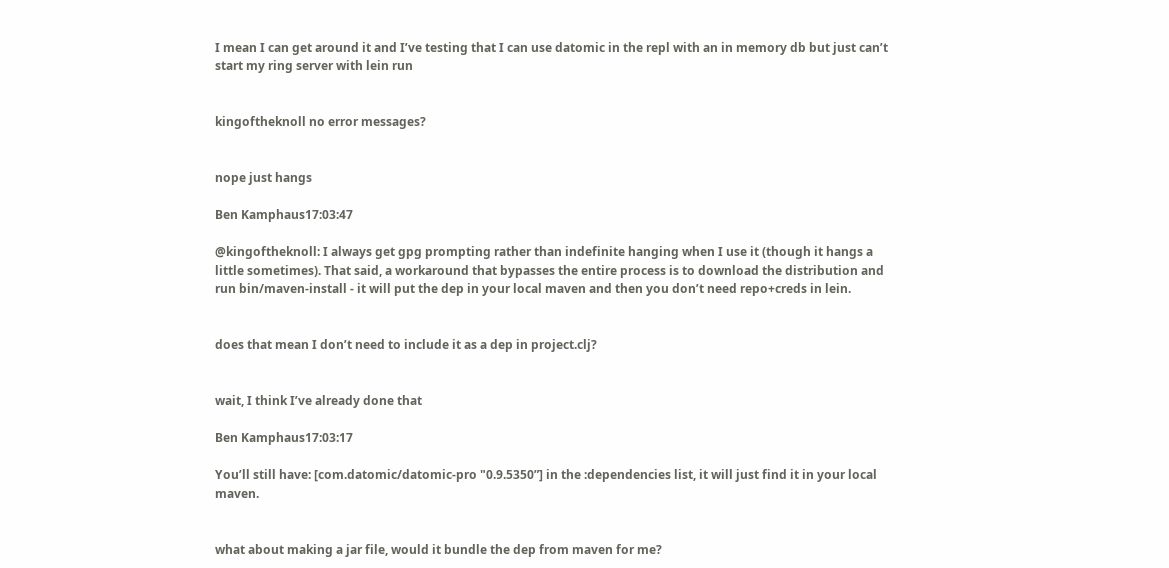I mean I can get around it and I’ve testing that I can use datomic in the repl with an in memory db but just can’t start my ring server with lein run


kingoftheknoll no error messages?


nope just hangs

Ben Kamphaus17:03:47

@kingoftheknoll: I always get gpg prompting rather than indefinite hanging when I use it (though it hangs a little sometimes). That said, a workaround that bypasses the entire process is to download the distribution and run bin/maven-install - it will put the dep in your local maven and then you don’t need repo+creds in lein.


does that mean I don’t need to include it as a dep in project.clj?


wait, I think I’ve already done that

Ben Kamphaus17:03:17

You’ll still have: [com.datomic/datomic-pro "0.9.5350”] in the :dependencies list, it will just find it in your local maven.


what about making a jar file, would it bundle the dep from maven for me?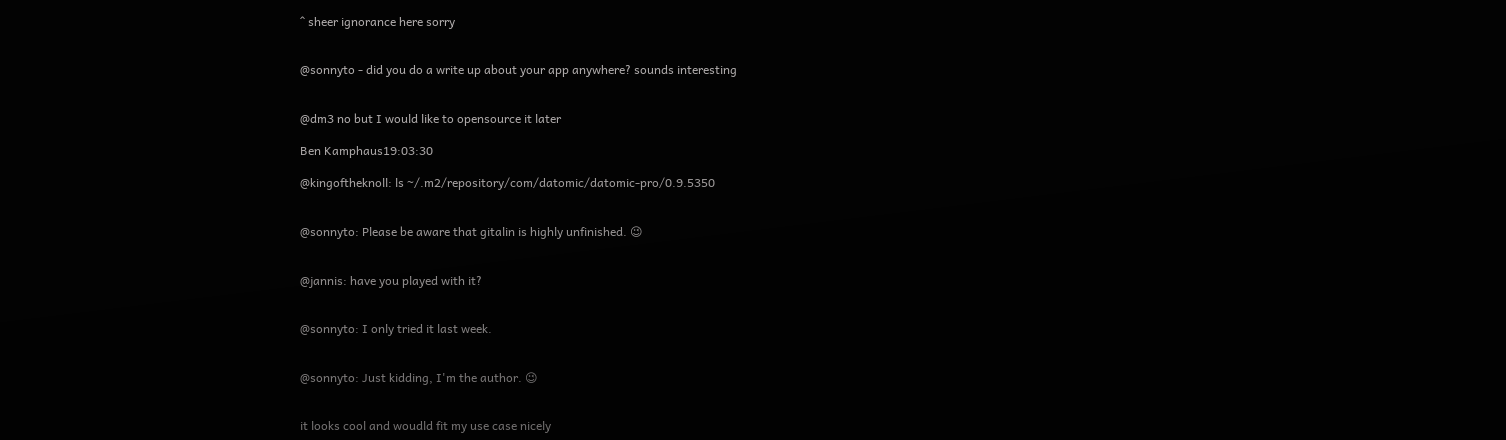^ sheer ignorance here sorry


@sonnyto - did you do a write up about your app anywhere? sounds interesting


@dm3 no but I would like to opensource it later

Ben Kamphaus19:03:30

@kingoftheknoll: ls ~/.m2/repository/com/datomic/datomic-pro/0.9.5350


@sonnyto: Please be aware that gitalin is highly unfinished. 😉


@jannis: have you played with it?


@sonnyto: I only tried it last week.


@sonnyto: Just kidding, I'm the author. 😉


it looks cool and woudld fit my use case nicely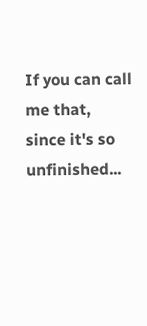If you can call me that, since it's so unfinished...